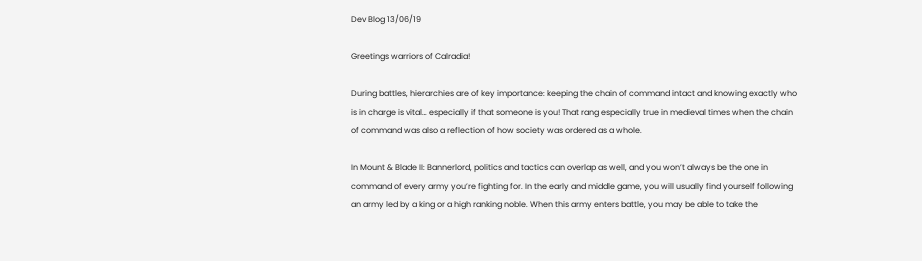Dev Blog 13/06/19

Greetings warriors of Calradia!

During battles, hierarchies are of key importance: keeping the chain of command intact and knowing exactly who is in charge is vital… especially if that someone is you! That rang especially true in medieval times when the chain of command was also a reflection of how society was ordered as a whole.

In Mount & Blade II: Bannerlord, politics and tactics can overlap as well, and you won’t always be the one in command of every army you’re fighting for. In the early and middle game, you will usually find yourself following an army led by a king or a high ranking noble. When this army enters battle, you may be able to take the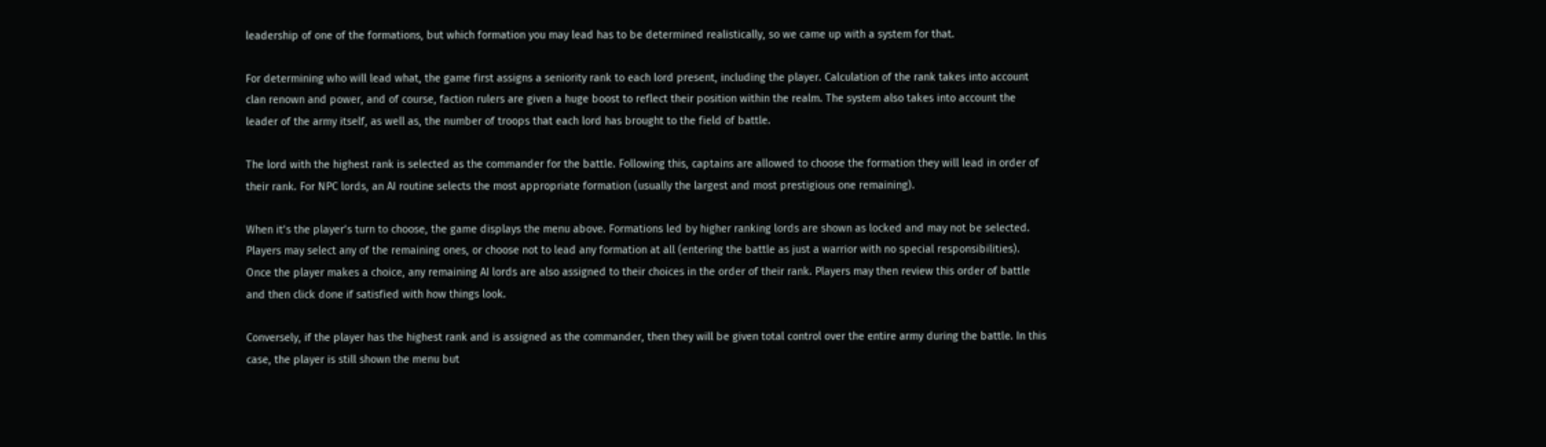leadership of one of the formations, but which formation you may lead has to be determined realistically, so we came up with a system for that.

For determining who will lead what, the game first assigns a seniority rank to each lord present, including the player. Calculation of the rank takes into account clan renown and power, and of course, faction rulers are given a huge boost to reflect their position within the realm. The system also takes into account the leader of the army itself, as well as, the number of troops that each lord has brought to the field of battle.

The lord with the highest rank is selected as the commander for the battle. Following this, captains are allowed to choose the formation they will lead in order of their rank. For NPC lords, an AI routine selects the most appropriate formation (usually the largest and most prestigious one remaining).

When it’s the player’s turn to choose, the game displays the menu above. Formations led by higher ranking lords are shown as locked and may not be selected. Players may select any of the remaining ones, or choose not to lead any formation at all (entering the battle as just a warrior with no special responsibilities). Once the player makes a choice, any remaining AI lords are also assigned to their choices in the order of their rank. Players may then review this order of battle and then click done if satisfied with how things look.

Conversely, if the player has the highest rank and is assigned as the commander, then they will be given total control over the entire army during the battle. In this case, the player is still shown the menu but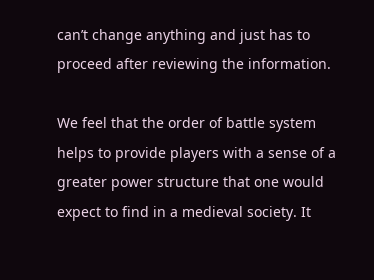can’t change anything and just has to proceed after reviewing the information.

We feel that the order of battle system helps to provide players with a sense of a greater power structure that one would expect to find in a medieval society. It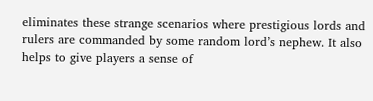eliminates these strange scenarios where prestigious lords and rulers are commanded by some random lord’s nephew. It also helps to give players a sense of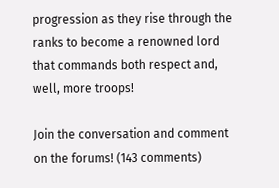progression as they rise through the ranks to become a renowned lord that commands both respect and, well, more troops!

Join the conversation and comment on the forums! (143 comments)